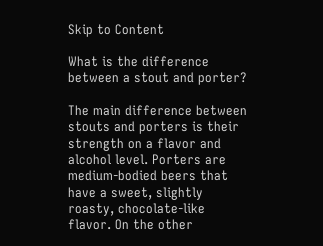Skip to Content

What is the difference between a stout and porter?

The main difference between stouts and porters is their strength on a flavor and alcohol level. Porters are medium-bodied beers that have a sweet, slightly roasty, chocolate-like flavor. On the other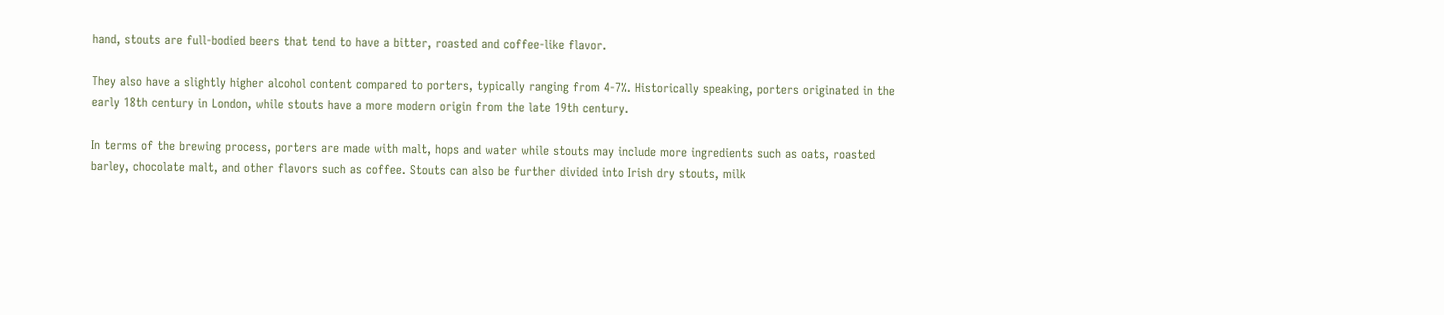hand, stouts are full-bodied beers that tend to have a bitter, roasted and coffee-like flavor.

They also have a slightly higher alcohol content compared to porters, typically ranging from 4-7%. Historically speaking, porters originated in the early 18th century in London, while stouts have a more modern origin from the late 19th century.

In terms of the brewing process, porters are made with malt, hops and water while stouts may include more ingredients such as oats, roasted barley, chocolate malt, and other flavors such as coffee. Stouts can also be further divided into Irish dry stouts, milk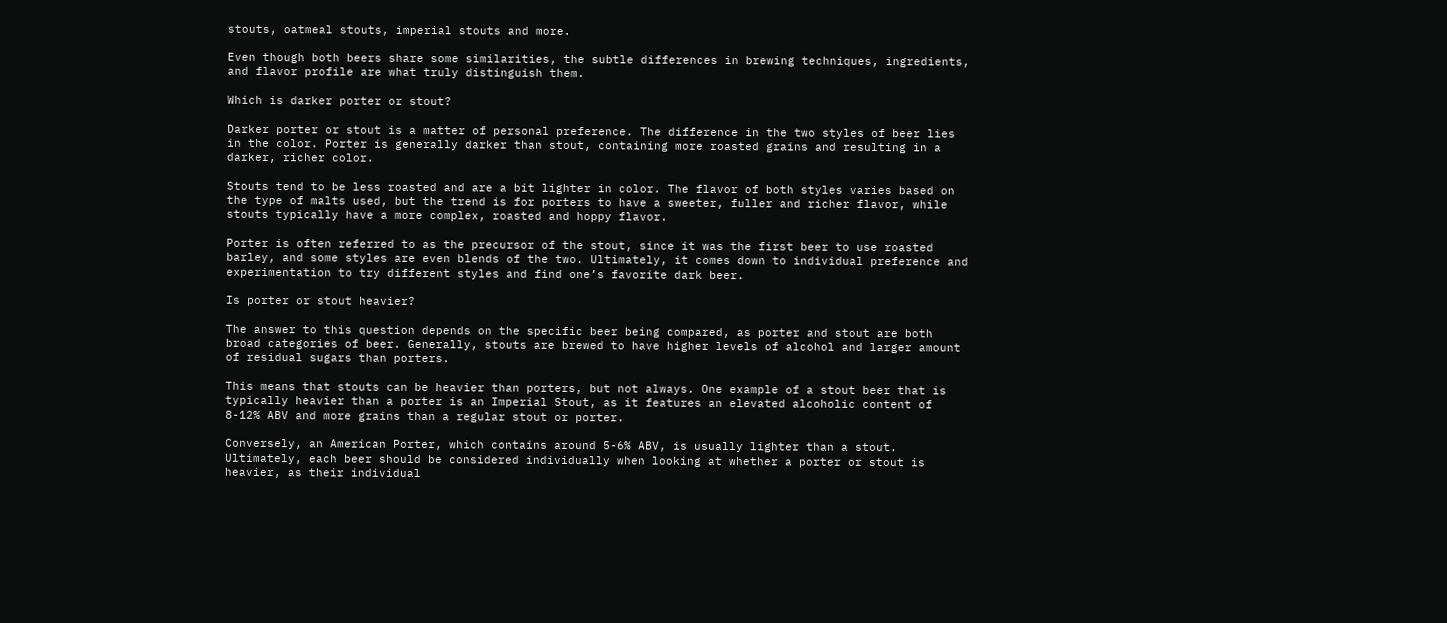stouts, oatmeal stouts, imperial stouts and more.

Even though both beers share some similarities, the subtle differences in brewing techniques, ingredients, and flavor profile are what truly distinguish them.

Which is darker porter or stout?

Darker porter or stout is a matter of personal preference. The difference in the two styles of beer lies in the color. Porter is generally darker than stout, containing more roasted grains and resulting in a darker, richer color.

Stouts tend to be less roasted and are a bit lighter in color. The flavor of both styles varies based on the type of malts used, but the trend is for porters to have a sweeter, fuller and richer flavor, while stouts typically have a more complex, roasted and hoppy flavor.

Porter is often referred to as the precursor of the stout, since it was the first beer to use roasted barley, and some styles are even blends of the two. Ultimately, it comes down to individual preference and experimentation to try different styles and find one’s favorite dark beer.

Is porter or stout heavier?

The answer to this question depends on the specific beer being compared, as porter and stout are both broad categories of beer. Generally, stouts are brewed to have higher levels of alcohol and larger amount of residual sugars than porters.

This means that stouts can be heavier than porters, but not always. One example of a stout beer that is typically heavier than a porter is an Imperial Stout, as it features an elevated alcoholic content of 8-12% ABV and more grains than a regular stout or porter.

Conversely, an American Porter, which contains around 5-6% ABV, is usually lighter than a stout. Ultimately, each beer should be considered individually when looking at whether a porter or stout is heavier, as their individual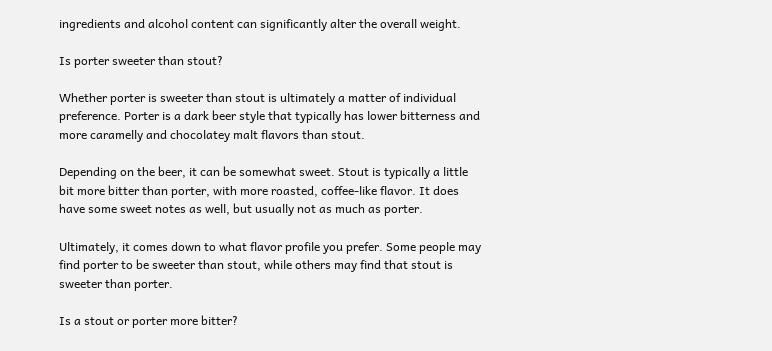ingredients and alcohol content can significantly alter the overall weight.

Is porter sweeter than stout?

Whether porter is sweeter than stout is ultimately a matter of individual preference. Porter is a dark beer style that typically has lower bitterness and more caramelly and chocolatey malt flavors than stout.

Depending on the beer, it can be somewhat sweet. Stout is typically a little bit more bitter than porter, with more roasted, coffee-like flavor. It does have some sweet notes as well, but usually not as much as porter.

Ultimately, it comes down to what flavor profile you prefer. Some people may find porter to be sweeter than stout, while others may find that stout is sweeter than porter.

Is a stout or porter more bitter?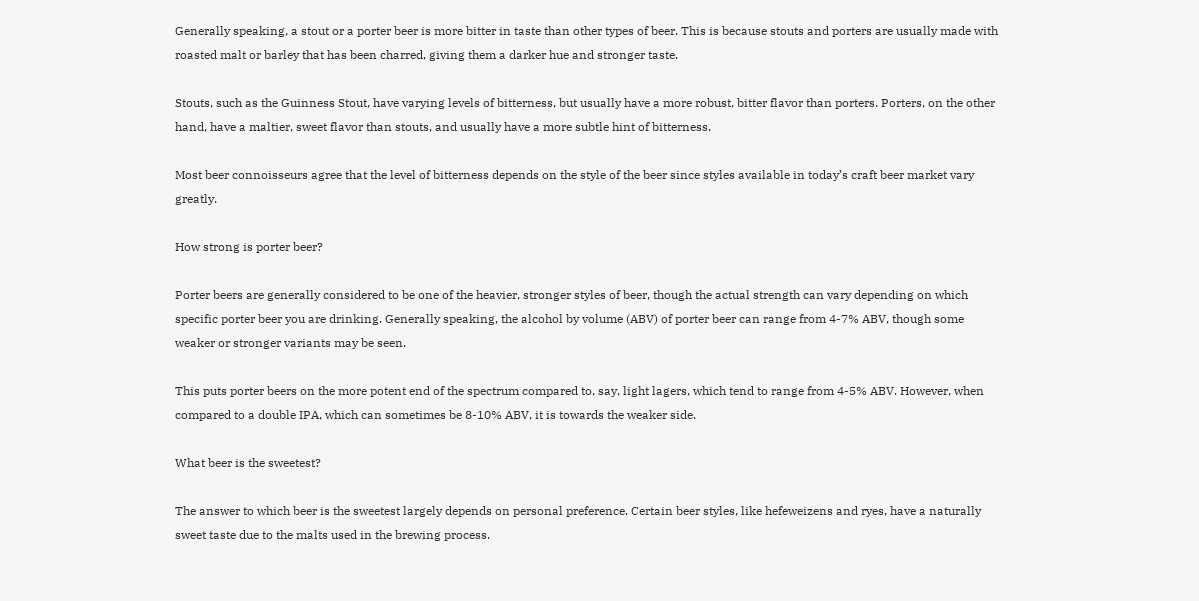Generally speaking, a stout or a porter beer is more bitter in taste than other types of beer. This is because stouts and porters are usually made with roasted malt or barley that has been charred, giving them a darker hue and stronger taste.

Stouts, such as the Guinness Stout, have varying levels of bitterness, but usually have a more robust, bitter flavor than porters. Porters, on the other hand, have a maltier, sweet flavor than stouts, and usually have a more subtle hint of bitterness.

Most beer connoisseurs agree that the level of bitterness depends on the style of the beer since styles available in today’s craft beer market vary greatly.

How strong is porter beer?

Porter beers are generally considered to be one of the heavier, stronger styles of beer, though the actual strength can vary depending on which specific porter beer you are drinking. Generally speaking, the alcohol by volume (ABV) of porter beer can range from 4-7% ABV, though some weaker or stronger variants may be seen.

This puts porter beers on the more potent end of the spectrum compared to, say, light lagers, which tend to range from 4-5% ABV. However, when compared to a double IPA, which can sometimes be 8-10% ABV, it is towards the weaker side.

What beer is the sweetest?

The answer to which beer is the sweetest largely depends on personal preference. Certain beer styles, like hefeweizens and ryes, have a naturally sweet taste due to the malts used in the brewing process.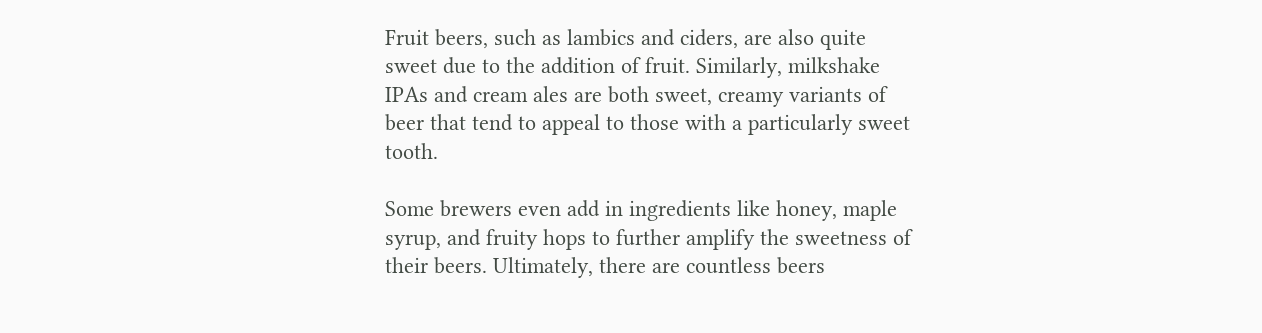Fruit beers, such as lambics and ciders, are also quite sweet due to the addition of fruit. Similarly, milkshake IPAs and cream ales are both sweet, creamy variants of beer that tend to appeal to those with a particularly sweet tooth.

Some brewers even add in ingredients like honey, maple syrup, and fruity hops to further amplify the sweetness of their beers. Ultimately, there are countless beers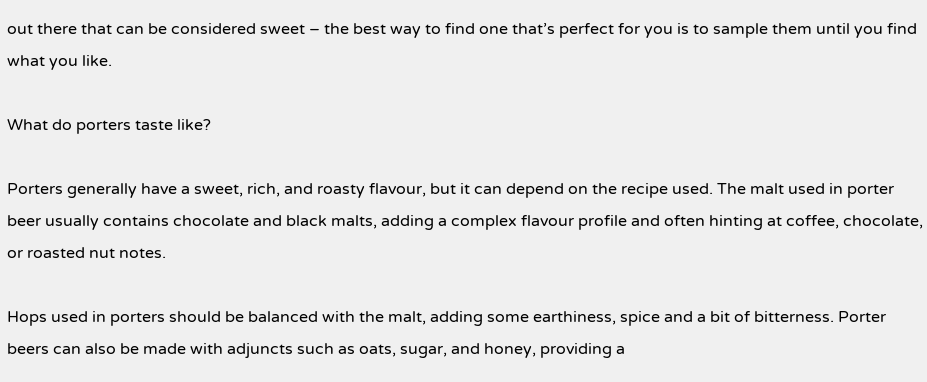out there that can be considered sweet – the best way to find one that’s perfect for you is to sample them until you find what you like.

What do porters taste like?

Porters generally have a sweet, rich, and roasty flavour, but it can depend on the recipe used. The malt used in porter beer usually contains chocolate and black malts, adding a complex flavour profile and often hinting at coffee, chocolate, or roasted nut notes.

Hops used in porters should be balanced with the malt, adding some earthiness, spice and a bit of bitterness. Porter beers can also be made with adjuncts such as oats, sugar, and honey, providing a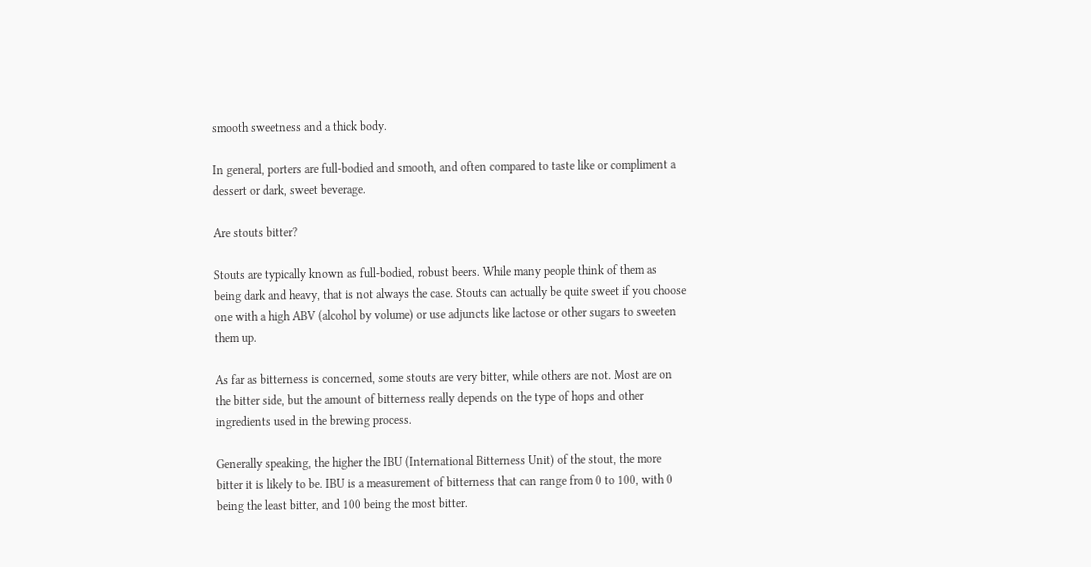smooth sweetness and a thick body.

In general, porters are full-bodied and smooth, and often compared to taste like or compliment a dessert or dark, sweet beverage.

Are stouts bitter?

Stouts are typically known as full-bodied, robust beers. While many people think of them as being dark and heavy, that is not always the case. Stouts can actually be quite sweet if you choose one with a high ABV (alcohol by volume) or use adjuncts like lactose or other sugars to sweeten them up.

As far as bitterness is concerned, some stouts are very bitter, while others are not. Most are on the bitter side, but the amount of bitterness really depends on the type of hops and other ingredients used in the brewing process.

Generally speaking, the higher the IBU (International Bitterness Unit) of the stout, the more bitter it is likely to be. IBU is a measurement of bitterness that can range from 0 to 100, with 0 being the least bitter, and 100 being the most bitter.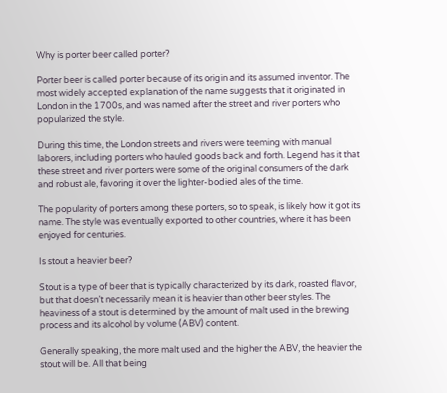Why is porter beer called porter?

Porter beer is called porter because of its origin and its assumed inventor. The most widely accepted explanation of the name suggests that it originated in London in the 1700s, and was named after the street and river porters who popularized the style.

During this time, the London streets and rivers were teeming with manual laborers, including porters who hauled goods back and forth. Legend has it that these street and river porters were some of the original consumers of the dark and robust ale, favoring it over the lighter-bodied ales of the time.

The popularity of porters among these porters, so to speak, is likely how it got its name. The style was eventually exported to other countries, where it has been enjoyed for centuries.

Is stout a heavier beer?

Stout is a type of beer that is typically characterized by its dark, roasted flavor, but that doesn’t necessarily mean it is heavier than other beer styles. The heaviness of a stout is determined by the amount of malt used in the brewing process and its alcohol by volume (ABV) content.

Generally speaking, the more malt used and the higher the ABV, the heavier the stout will be. All that being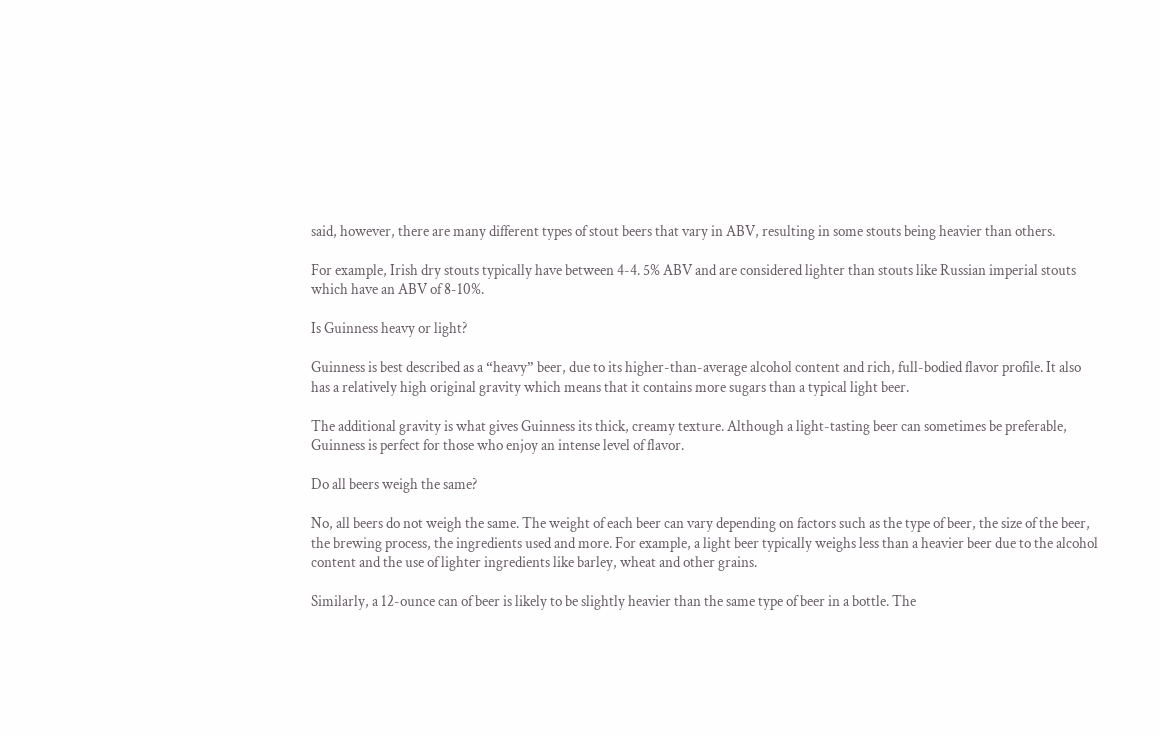said, however, there are many different types of stout beers that vary in ABV, resulting in some stouts being heavier than others.

For example, Irish dry stouts typically have between 4-4. 5% ABV and are considered lighter than stouts like Russian imperial stouts which have an ABV of 8-10%.

Is Guinness heavy or light?

Guinness is best described as a “heavy” beer, due to its higher-than-average alcohol content and rich, full-bodied flavor profile. It also has a relatively high original gravity which means that it contains more sugars than a typical light beer.

The additional gravity is what gives Guinness its thick, creamy texture. Although a light-tasting beer can sometimes be preferable, Guinness is perfect for those who enjoy an intense level of flavor.

Do all beers weigh the same?

No, all beers do not weigh the same. The weight of each beer can vary depending on factors such as the type of beer, the size of the beer, the brewing process, the ingredients used and more. For example, a light beer typically weighs less than a heavier beer due to the alcohol content and the use of lighter ingredients like barley, wheat and other grains.

Similarly, a 12-ounce can of beer is likely to be slightly heavier than the same type of beer in a bottle. The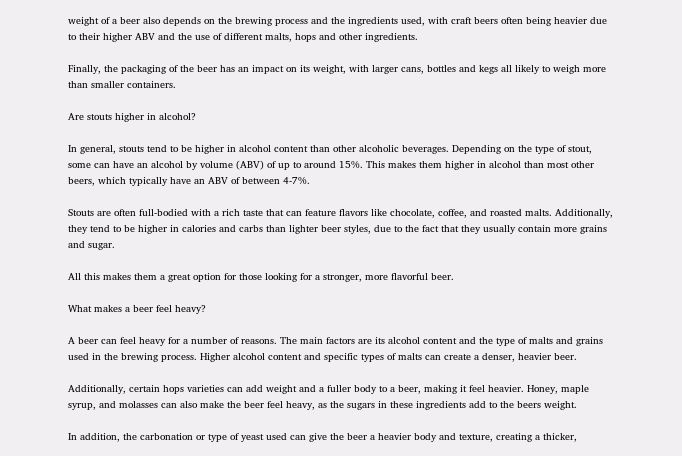weight of a beer also depends on the brewing process and the ingredients used, with craft beers often being heavier due to their higher ABV and the use of different malts, hops and other ingredients.

Finally, the packaging of the beer has an impact on its weight, with larger cans, bottles and kegs all likely to weigh more than smaller containers.

Are stouts higher in alcohol?

In general, stouts tend to be higher in alcohol content than other alcoholic beverages. Depending on the type of stout, some can have an alcohol by volume (ABV) of up to around 15%. This makes them higher in alcohol than most other beers, which typically have an ABV of between 4-7%.

Stouts are often full-bodied with a rich taste that can feature flavors like chocolate, coffee, and roasted malts. Additionally, they tend to be higher in calories and carbs than lighter beer styles, due to the fact that they usually contain more grains and sugar.

All this makes them a great option for those looking for a stronger, more flavorful beer.

What makes a beer feel heavy?

A beer can feel heavy for a number of reasons. The main factors are its alcohol content and the type of malts and grains used in the brewing process. Higher alcohol content and specific types of malts can create a denser, heavier beer.

Additionally, certain hops varieties can add weight and a fuller body to a beer, making it feel heavier. Honey, maple syrup, and molasses can also make the beer feel heavy, as the sugars in these ingredients add to the beers weight.

In addition, the carbonation or type of yeast used can give the beer a heavier body and texture, creating a thicker,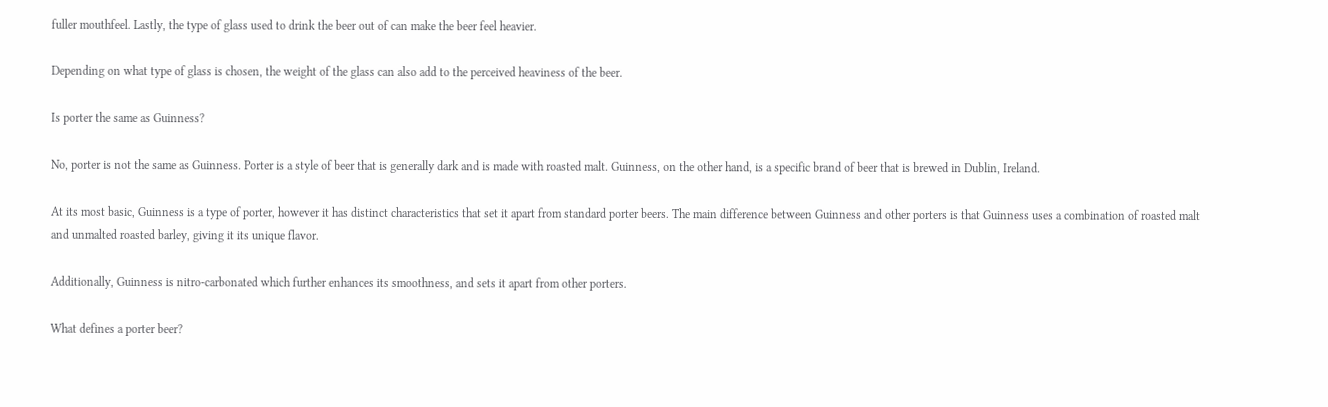fuller mouthfeel. Lastly, the type of glass used to drink the beer out of can make the beer feel heavier.

Depending on what type of glass is chosen, the weight of the glass can also add to the perceived heaviness of the beer.

Is porter the same as Guinness?

No, porter is not the same as Guinness. Porter is a style of beer that is generally dark and is made with roasted malt. Guinness, on the other hand, is a specific brand of beer that is brewed in Dublin, Ireland.

At its most basic, Guinness is a type of porter, however it has distinct characteristics that set it apart from standard porter beers. The main difference between Guinness and other porters is that Guinness uses a combination of roasted malt and unmalted roasted barley, giving it its unique flavor.

Additionally, Guinness is nitro-carbonated which further enhances its smoothness, and sets it apart from other porters.

What defines a porter beer?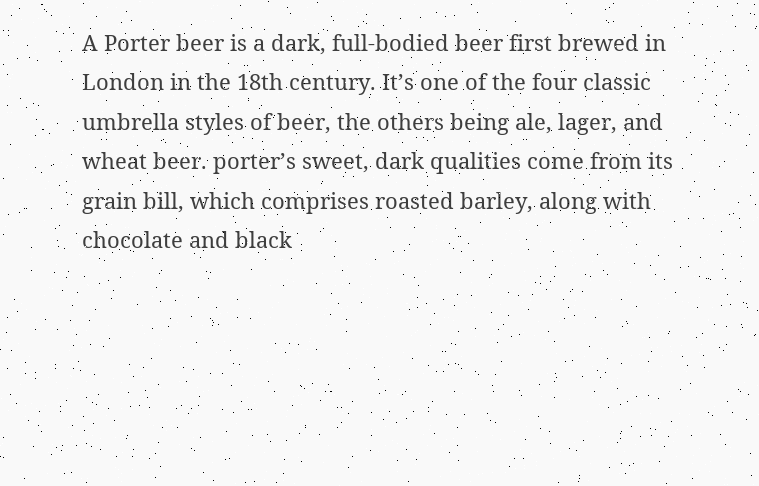A Porter beer is a dark, full-bodied beer first brewed in London in the 18th century. It’s one of the four classic umbrella styles of beer, the others being ale, lager, and wheat beer. porter’s sweet, dark qualities come from its grain bill, which comprises roasted barley, along with chocolate and black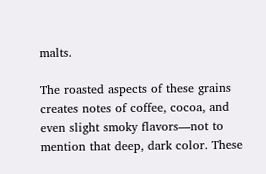malts.

The roasted aspects of these grains creates notes of coffee, cocoa, and even slight smoky flavors—not to mention that deep, dark color. These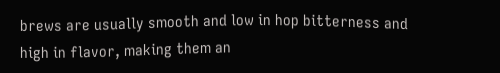brews are usually smooth and low in hop bitterness and high in flavor, making them an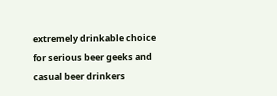extremely drinkable choice for serious beer geeks and casual beer drinkers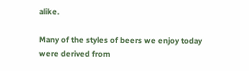alike.

Many of the styles of beers we enjoy today were derived from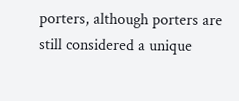porters, although porters are still considered a unique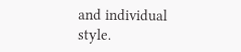and individual style.